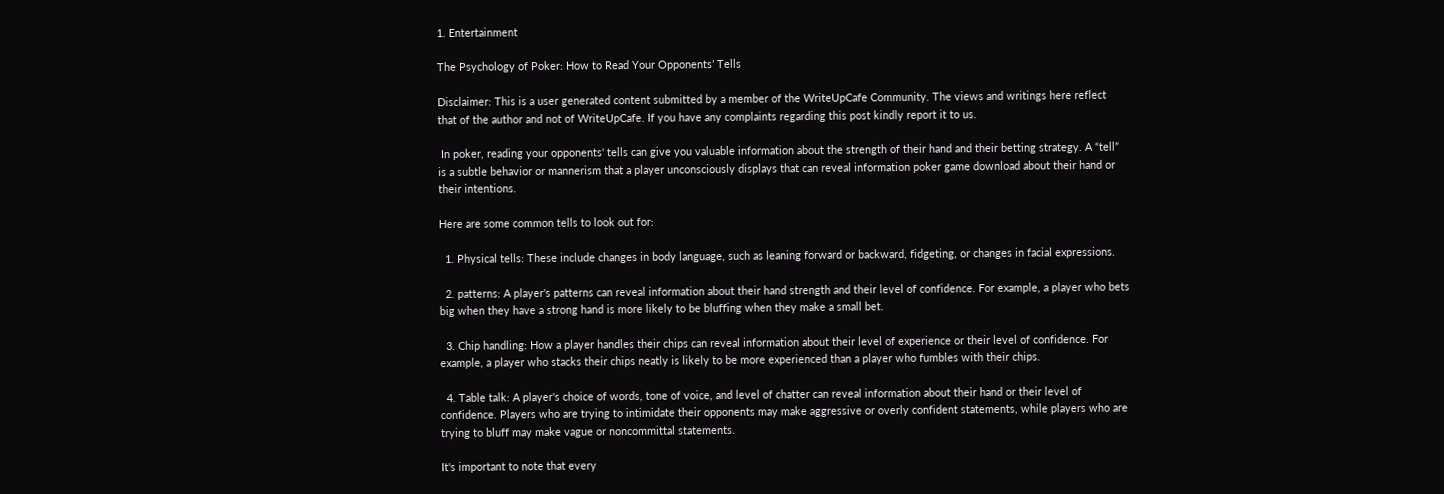1. Entertainment

The Psychology of Poker: How to Read Your Opponents’ Tells

Disclaimer: This is a user generated content submitted by a member of the WriteUpCafe Community. The views and writings here reflect that of the author and not of WriteUpCafe. If you have any complaints regarding this post kindly report it to us.

 In poker, reading your opponents' tells can give you valuable information about the strength of their hand and their betting strategy. A “tell” is a subtle behavior or mannerism that a player unconsciously displays that can reveal information poker game download about their hand or their intentions.

Here are some common tells to look out for:

  1. Physical tells: These include changes in body language, such as leaning forward or backward, fidgeting, or changes in facial expressions.

  2. patterns: A player's patterns can reveal information about their hand strength and their level of confidence. For example, a player who bets big when they have a strong hand is more likely to be bluffing when they make a small bet.

  3. Chip handling: How a player handles their chips can reveal information about their level of experience or their level of confidence. For example, a player who stacks their chips neatly is likely to be more experienced than a player who fumbles with their chips.

  4. Table talk: A player's choice of words, tone of voice, and level of chatter can reveal information about their hand or their level of confidence. Players who are trying to intimidate their opponents may make aggressive or overly confident statements, while players who are trying to bluff may make vague or noncommittal statements.

It's important to note that every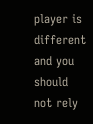player is different and you should not rely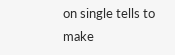on single tells to make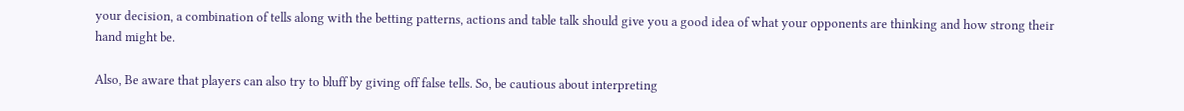your decision, a combination of tells along with the betting patterns, actions and table talk should give you a good idea of what your opponents are thinking and how strong their hand might be.

Also, Be aware that players can also try to bluff by giving off false tells. So, be cautious about interpreting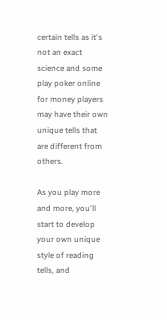certain tells as it's not an exact science and some play poker online for money players may have their own unique tells that are different from others.

As you play more and more, you'll start to develop your own unique style of reading tells, and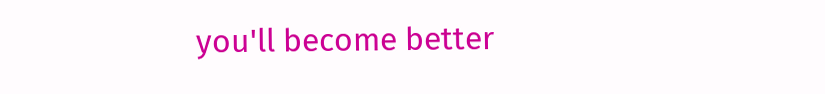you'll become better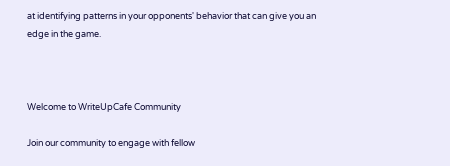at identifying patterns in your opponents' behavior that can give you an edge in the game.



Welcome to WriteUpCafe Community

Join our community to engage with fellow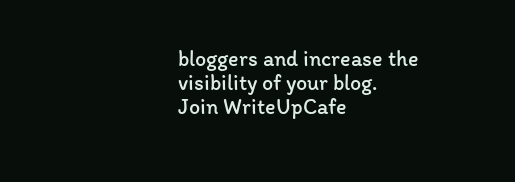bloggers and increase the visibility of your blog.
Join WriteUpCafe